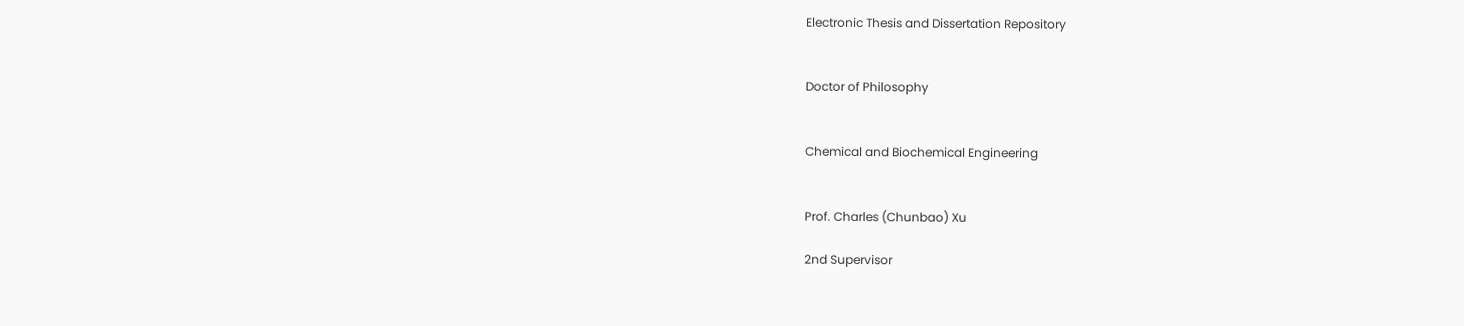Electronic Thesis and Dissertation Repository


Doctor of Philosophy


Chemical and Biochemical Engineering


Prof. Charles (Chunbao) Xu

2nd Supervisor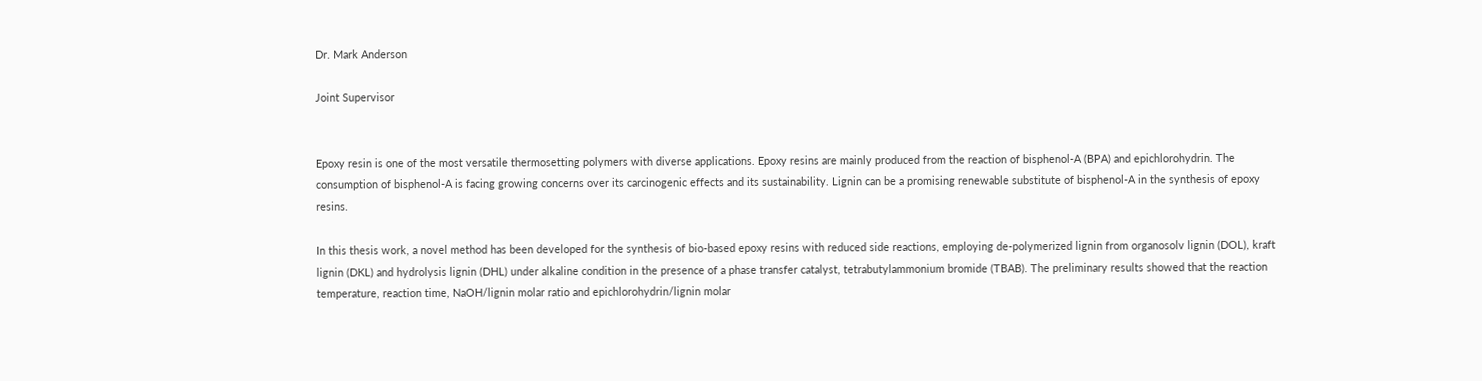Dr. Mark Anderson

Joint Supervisor


Epoxy resin is one of the most versatile thermosetting polymers with diverse applications. Epoxy resins are mainly produced from the reaction of bisphenol-A (BPA) and epichlorohydrin. The consumption of bisphenol-A is facing growing concerns over its carcinogenic effects and its sustainability. Lignin can be a promising renewable substitute of bisphenol-A in the synthesis of epoxy resins.

In this thesis work, a novel method has been developed for the synthesis of bio-based epoxy resins with reduced side reactions, employing de-polymerized lignin from organosolv lignin (DOL), kraft lignin (DKL) and hydrolysis lignin (DHL) under alkaline condition in the presence of a phase transfer catalyst, tetrabutylammonium bromide (TBAB). The preliminary results showed that the reaction temperature, reaction time, NaOH/lignin molar ratio and epichlorohydrin/lignin molar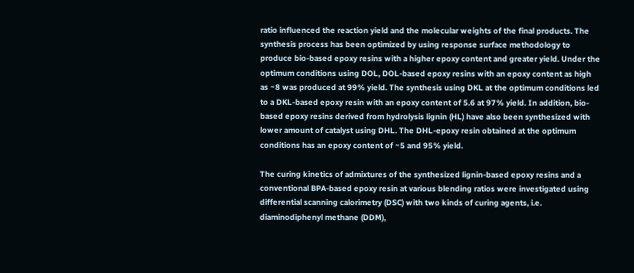ratio influenced the reaction yield and the molecular weights of the final products. The synthesis process has been optimized by using response surface methodology to produce bio-based epoxy resins with a higher epoxy content and greater yield. Under the optimum conditions using DOL, DOL-based epoxy resins with an epoxy content as high as ~8 was produced at 99% yield. The synthesis using DKL at the optimum conditions led to a DKL-based epoxy resin with an epoxy content of 5.6 at 97% yield. In addition, bio-based epoxy resins derived from hydrolysis lignin (HL) have also been synthesized with lower amount of catalyst using DHL. The DHL-epoxy resin obtained at the optimum conditions has an epoxy content of ~5 and 95% yield.

The curing kinetics of admixtures of the synthesized lignin-based epoxy resins and a conventional BPA-based epoxy resin at various blending ratios were investigated using differential scanning calorimetry (DSC) with two kinds of curing agents, i.e. diaminodiphenyl methane (DDM),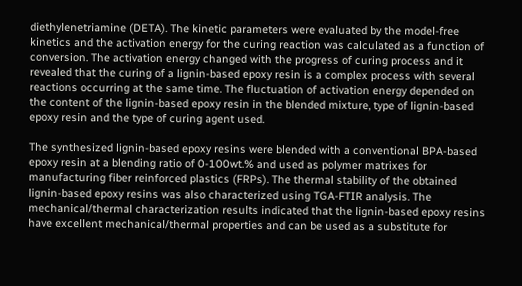diethylenetriamine (DETA). The kinetic parameters were evaluated by the model-free kinetics and the activation energy for the curing reaction was calculated as a function of conversion. The activation energy changed with the progress of curing process and it revealed that the curing of a lignin-based epoxy resin is a complex process with several reactions occurring at the same time. The fluctuation of activation energy depended on the content of the lignin-based epoxy resin in the blended mixture, type of lignin-based epoxy resin and the type of curing agent used.

The synthesized lignin-based epoxy resins were blended with a conventional BPA-based epoxy resin at a blending ratio of 0-100wt.% and used as polymer matrixes for manufacturing fiber reinforced plastics (FRPs). The thermal stability of the obtained lignin-based epoxy resins was also characterized using TGA-FTIR analysis. The mechanical/thermal characterization results indicated that the lignin-based epoxy resins have excellent mechanical/thermal properties and can be used as a substitute for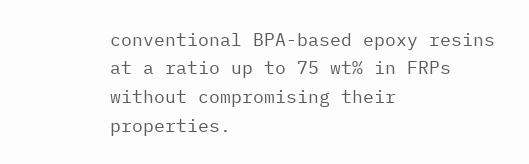conventional BPA-based epoxy resins at a ratio up to 75 wt% in FRPs without compromising their properties.